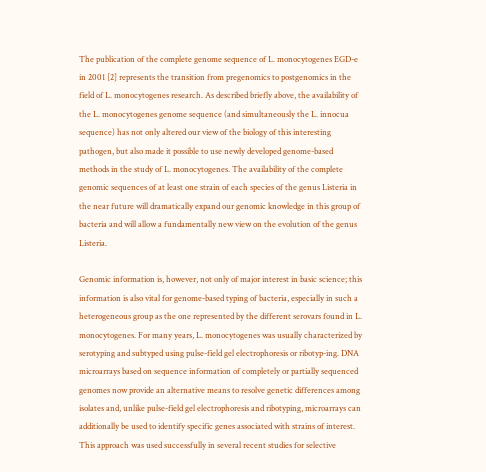The publication of the complete genome sequence of L. monocytogenes EGD-e in 2001 [2] represents the transition from pregenomics to postgenomics in the field of L. monocytogenes research. As described briefly above, the availability of the L. monocytogenes genome sequence (and simultaneously the L. innocua sequence) has not only altered our view of the biology of this interesting pathogen, but also made it possible to use newly developed genome-based methods in the study of L. monocytogenes. The availability of the complete genomic sequences of at least one strain of each species of the genus Listeria in the near future will dramatically expand our genomic knowledge in this group of bacteria and will allow a fundamentally new view on the evolution of the genus Listeria.

Genomic information is, however, not only of major interest in basic science; this information is also vital for genome-based typing of bacteria, especially in such a heterogeneous group as the one represented by the different serovars found in L. monocytogenes. For many years, L. monocytogenes was usually characterized by serotyping and subtyped using pulse-field gel electrophoresis or ribotyp-ing. DNA microarrays based on sequence information of completely or partially sequenced genomes now provide an alternative means to resolve genetic differences among isolates and, unlike pulse-field gel electrophoresis and ribotyping, microarrays can additionally be used to identify specific genes associated with strains of interest. This approach was used successfully in several recent studies for selective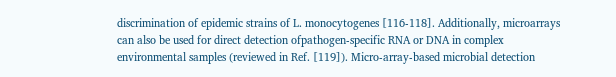discrimination of epidemic strains of L. monocytogenes [116-118]. Additionally, microarrays can also be used for direct detection ofpathogen-specific RNA or DNA in complex environmental samples (reviewed in Ref. [119]). Micro-array-based microbial detection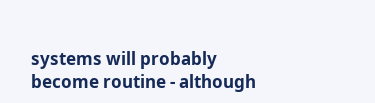systems will probably become routine - although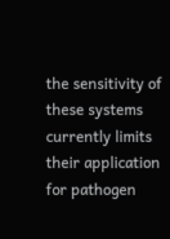the sensitivity of these systems currently limits their application for pathogen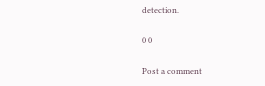detection.

0 0

Post a comment